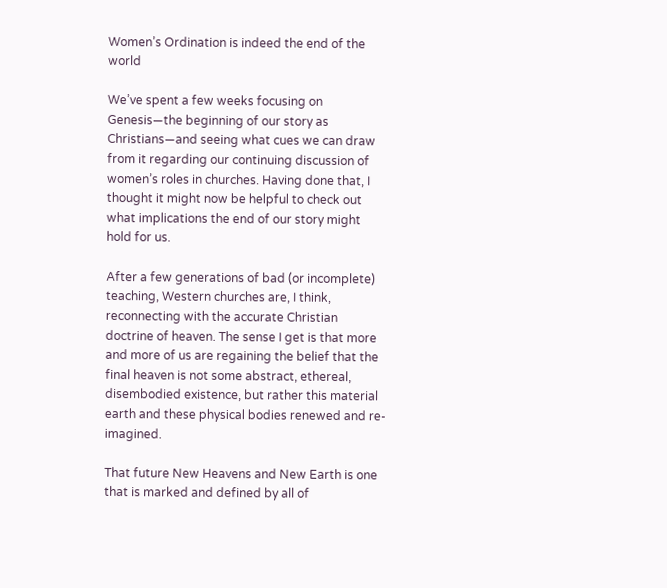Women’s Ordination is indeed the end of the world

We’ve spent a few weeks focusing on Genesis—the beginning of our story as Christians—and seeing what cues we can draw from it regarding our continuing discussion of women’s roles in churches. Having done that, I thought it might now be helpful to check out what implications the end of our story might hold for us.

After a few generations of bad (or incomplete) teaching, Western churches are, I think, reconnecting with the accurate Christian doctrine of heaven. The sense I get is that more and more of us are regaining the belief that the final heaven is not some abstract, ethereal, disembodied existence, but rather this material earth and these physical bodies renewed and re-imagined.

That future New Heavens and New Earth is one that is marked and defined by all of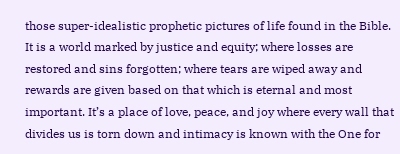those super-idealistic prophetic pictures of life found in the Bible. It is a world marked by justice and equity; where losses are restored and sins forgotten; where tears are wiped away and rewards are given based on that which is eternal and most important. It’s a place of love, peace, and joy where every wall that divides us is torn down and intimacy is known with the One for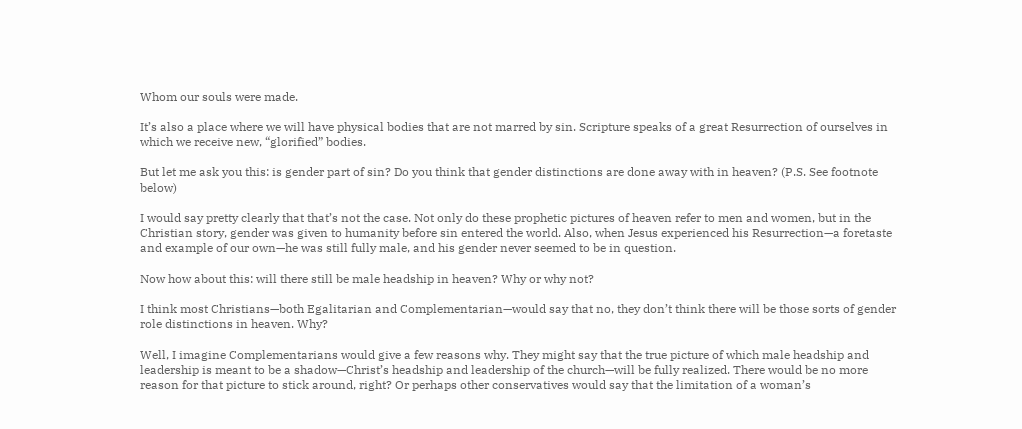Whom our souls were made.

It’s also a place where we will have physical bodies that are not marred by sin. Scripture speaks of a great Resurrection of ourselves in which we receive new, “glorified” bodies.

But let me ask you this: is gender part of sin? Do you think that gender distinctions are done away with in heaven? (P.S. See footnote below)

I would say pretty clearly that that’s not the case. Not only do these prophetic pictures of heaven refer to men and women, but in the Christian story, gender was given to humanity before sin entered the world. Also, when Jesus experienced his Resurrection—a foretaste and example of our own—he was still fully male, and his gender never seemed to be in question.

Now how about this: will there still be male headship in heaven? Why or why not?

I think most Christians—both Egalitarian and Complementarian—would say that no, they don’t think there will be those sorts of gender role distinctions in heaven. Why?

Well, I imagine Complementarians would give a few reasons why. They might say that the true picture of which male headship and leadership is meant to be a shadow—Christ’s headship and leadership of the church—will be fully realized. There would be no more reason for that picture to stick around, right? Or perhaps other conservatives would say that the limitation of a woman’s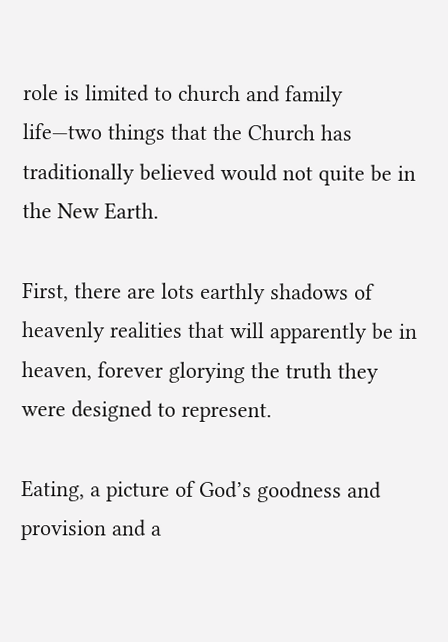role is limited to church and family life—two things that the Church has traditionally believed would not quite be in the New Earth.

First, there are lots earthly shadows of heavenly realities that will apparently be in heaven, forever glorying the truth they were designed to represent.

Eating, a picture of God’s goodness and provision and a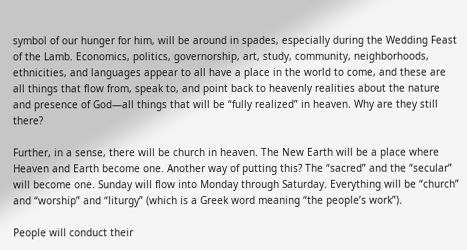symbol of our hunger for him, will be around in spades, especially during the Wedding Feast of the Lamb. Economics, politics, governorship, art, study, community, neighborhoods, ethnicities, and languages appear to all have a place in the world to come, and these are all things that flow from, speak to, and point back to heavenly realities about the nature and presence of God—all things that will be “fully realized” in heaven. Why are they still there?

Further, in a sense, there will be church in heaven. The New Earth will be a place where Heaven and Earth become one. Another way of putting this? The “sacred” and the “secular” will become one. Sunday will flow into Monday through Saturday. Everything will be “church” and “worship” and “liturgy” (which is a Greek word meaning “the people’s work”).

People will conduct their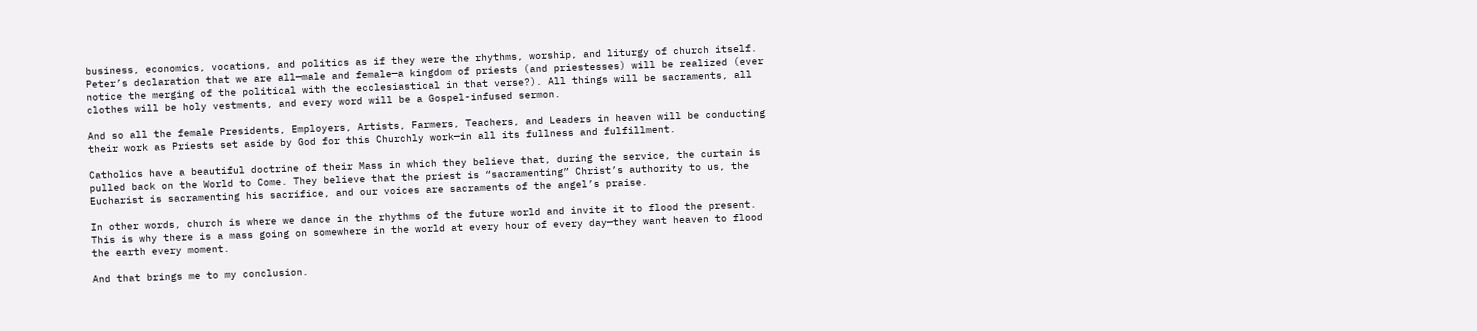business, economics, vocations, and politics as if they were the rhythms, worship, and liturgy of church itself. Peter’s declaration that we are all—male and female—a kingdom of priests (and priestesses) will be realized (ever notice the merging of the political with the ecclesiastical in that verse?). All things will be sacraments, all clothes will be holy vestments, and every word will be a Gospel-infused sermon.

And so all the female Presidents, Employers, Artists, Farmers, Teachers, and Leaders in heaven will be conducting their work as Priests set aside by God for this Churchly work—in all its fullness and fulfillment.

Catholics have a beautiful doctrine of their Mass in which they believe that, during the service, the curtain is pulled back on the World to Come. They believe that the priest is “sacramenting” Christ’s authority to us, the Eucharist is sacramenting his sacrifice, and our voices are sacraments of the angel’s praise.

In other words, church is where we dance in the rhythms of the future world and invite it to flood the present. This is why there is a mass going on somewhere in the world at every hour of every day—they want heaven to flood the earth every moment.

And that brings me to my conclusion.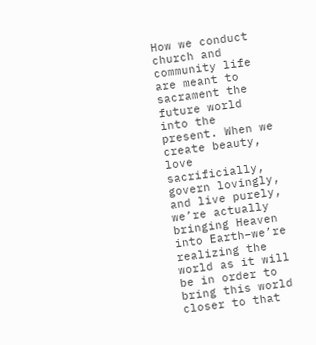How we conduct church and community life are meant to sacrament the future world into the present. When we create beauty, love sacrificially, govern lovingly, and live purely, we’re actually bringing Heaven into Earth–we’re realizing the world as it will be in order to bring this world closer to that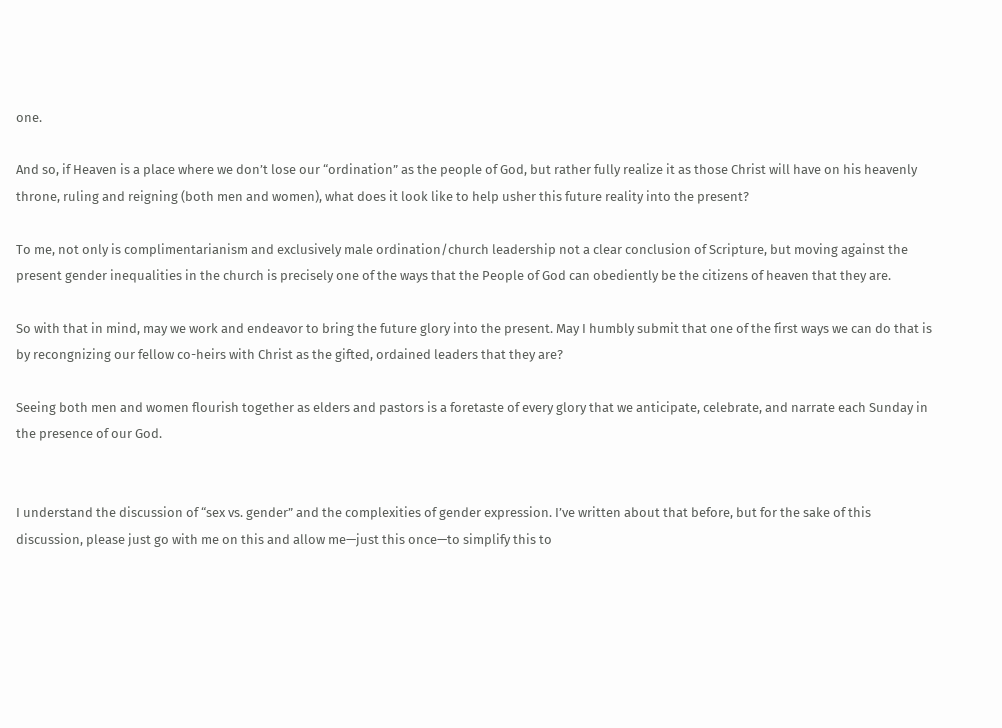one.

And so, if Heaven is a place where we don’t lose our “ordination” as the people of God, but rather fully realize it as those Christ will have on his heavenly throne, ruling and reigning (both men and women), what does it look like to help usher this future reality into the present?

To me, not only is complimentarianism and exclusively male ordination/church leadership not a clear conclusion of Scripture, but moving against the present gender inequalities in the church is precisely one of the ways that the People of God can obediently be the citizens of heaven that they are.

So with that in mind, may we work and endeavor to bring the future glory into the present. May I humbly submit that one of the first ways we can do that is by recongnizing our fellow co-heirs with Christ as the gifted, ordained leaders that they are?

Seeing both men and women flourish together as elders and pastors is a foretaste of every glory that we anticipate, celebrate, and narrate each Sunday in the presence of our God.


I understand the discussion of “sex vs. gender” and the complexities of gender expression. I’ve written about that before, but for the sake of this discussion, please just go with me on this and allow me—just this once—to simplify this to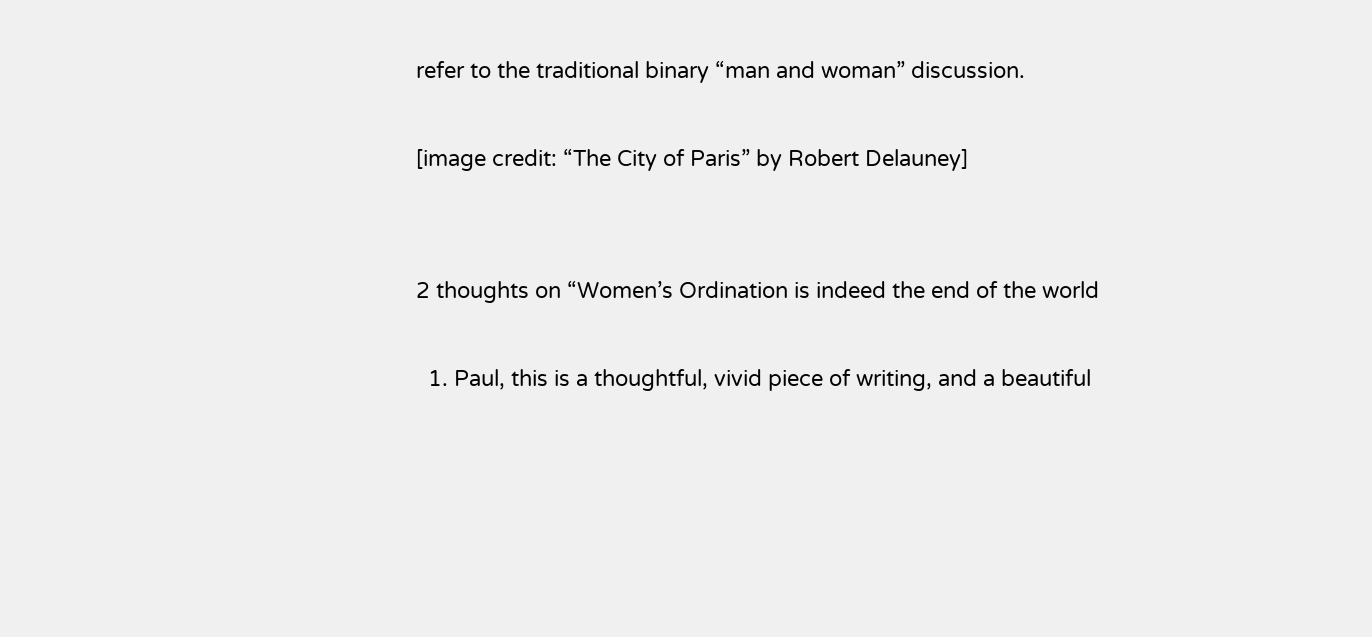refer to the traditional binary “man and woman” discussion.

[image credit: “The City of Paris” by Robert Delauney]


2 thoughts on “Women’s Ordination is indeed the end of the world

  1. Paul, this is a thoughtful, vivid piece of writing, and a beautiful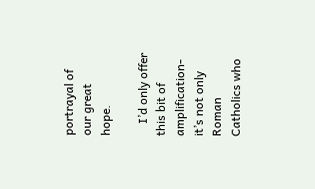portrayal of our great hope.

    I’d only offer this bit of amplification- it’s not only Roman Catholics who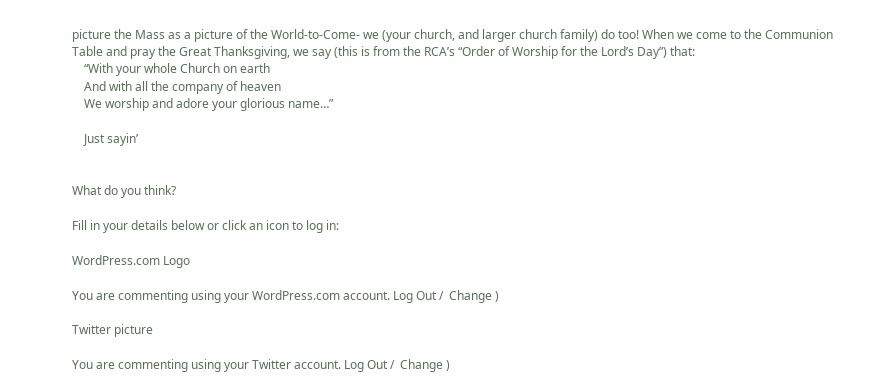picture the Mass as a picture of the World-to-Come- we (your church, and larger church family) do too! When we come to the Communion Table and pray the Great Thanksgiving, we say (this is from the RCA’s “Order of Worship for the Lord’s Day”) that:
    “With your whole Church on earth
    And with all the company of heaven
    We worship and adore your glorious name…”

    Just sayin’


What do you think?

Fill in your details below or click an icon to log in:

WordPress.com Logo

You are commenting using your WordPress.com account. Log Out /  Change )

Twitter picture

You are commenting using your Twitter account. Log Out /  Change )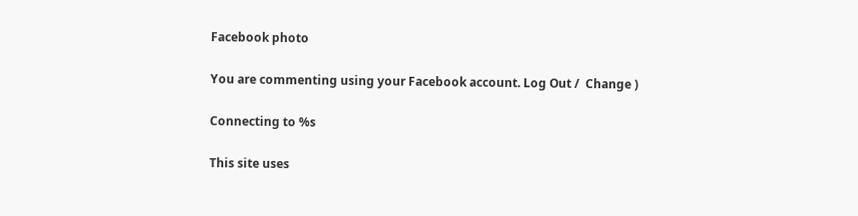Facebook photo

You are commenting using your Facebook account. Log Out /  Change )

Connecting to %s

This site uses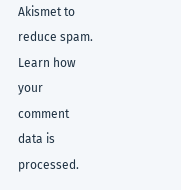Akismet to reduce spam. Learn how your comment data is processed.